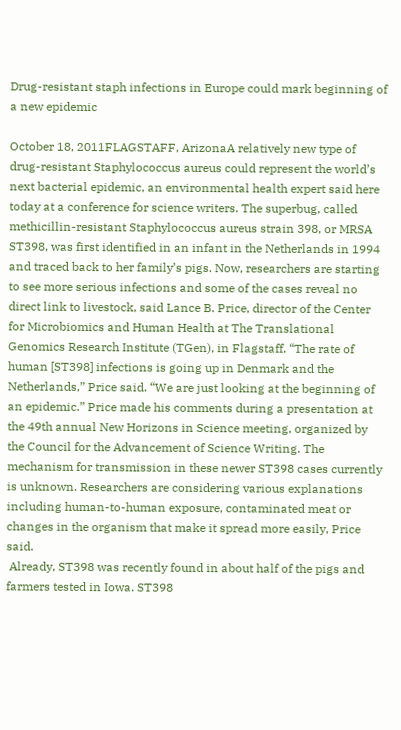Drug-resistant staph infections in Europe could mark beginning of a new epidemic

October 18, 2011FLAGSTAFF, ArizonaA relatively new type of drug-resistant Staphylococcus aureus could represent the world’s next bacterial epidemic, an environmental health expert said here today at a conference for science writers. The superbug, called methicillin-resistant Staphylococcus aureus strain 398, or MRSA ST398, was first identified in an infant in the Netherlands in 1994 and traced back to her family’s pigs. Now, researchers are starting to see more serious infections and some of the cases reveal no direct link to livestock, said Lance B. Price, director of the Center for Microbiomics and Human Health at The Translational Genomics Research Institute (TGen), in Flagstaff. “The rate of human [ST398] infections is going up in Denmark and the Netherlands,” Price said. “We are just looking at the beginning of an epidemic.” Price made his comments during a presentation at the 49th annual New Horizons in Science meeting, organized by the Council for the Advancement of Science Writing. The mechanism for transmission in these newer ST398 cases currently is unknown. Researchers are considering various explanations including human-to-human exposure, contaminated meat or changes in the organism that make it spread more easily, Price said.
 Already, ST398 was recently found in about half of the pigs and farmers tested in Iowa. ST398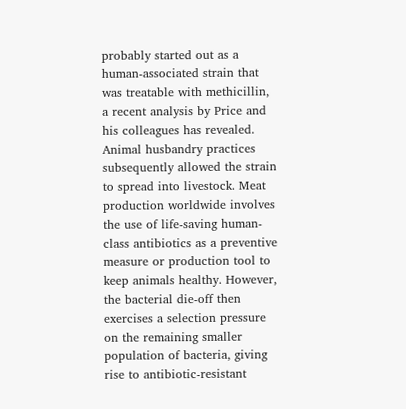probably started out as a human-associated strain that was treatable with methicillin, a recent analysis by Price and his colleagues has revealed. Animal husbandry practices subsequently allowed the strain to spread into livestock. Meat production worldwide involves the use of life-saving human-class antibiotics as a preventive measure or production tool to keep animals healthy. However, the bacterial die-off then exercises a selection pressure on the remaining smaller population of bacteria, giving rise to antibiotic-resistant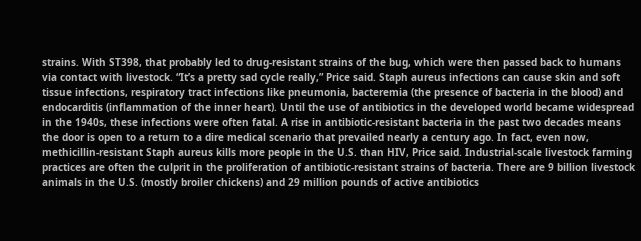strains. With ST398, that probably led to drug-resistant strains of the bug, which were then passed back to humans via contact with livestock. “It’s a pretty sad cycle really,” Price said. Staph aureus infections can cause skin and soft tissue infections, respiratory tract infections like pneumonia, bacteremia (the presence of bacteria in the blood) and endocarditis (inflammation of the inner heart). Until the use of antibiotics in the developed world became widespread in the 1940s, these infections were often fatal. A rise in antibiotic-resistant bacteria in the past two decades means the door is open to a return to a dire medical scenario that prevailed nearly a century ago. In fact, even now, methicillin-resistant Staph aureus kills more people in the U.S. than HIV, Price said. Industrial-scale livestock farming practices are often the culprit in the proliferation of antibiotic-resistant strains of bacteria. There are 9 billion livestock animals in the U.S. (mostly broiler chickens) and 29 million pounds of active antibiotics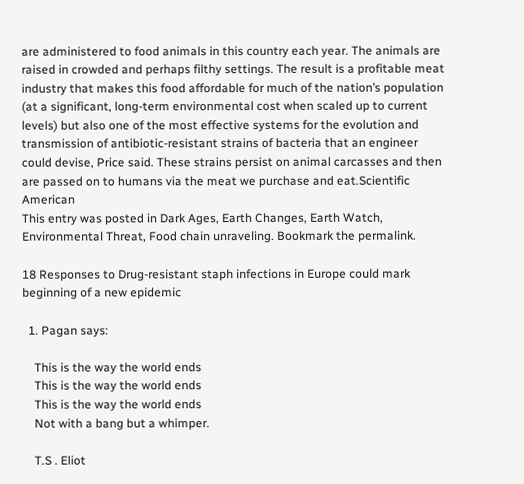are administered to food animals in this country each year. The animals are raised in crowded and perhaps filthy settings. The result is a profitable meat industry that makes this food affordable for much of the nation’s population (at a significant, long-term environmental cost when scaled up to current levels) but also one of the most effective systems for the evolution and transmission of antibiotic-resistant strains of bacteria that an engineer could devise, Price said. These strains persist on animal carcasses and then are passed on to humans via the meat we purchase and eat.Scientific American
This entry was posted in Dark Ages, Earth Changes, Earth Watch, Environmental Threat, Food chain unraveling. Bookmark the permalink.

18 Responses to Drug-resistant staph infections in Europe could mark beginning of a new epidemic

  1. Pagan says:

    This is the way the world ends
    This is the way the world ends
    This is the way the world ends
    Not with a bang but a whimper.

    T.S . Eliot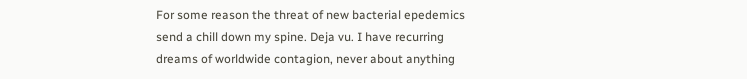For some reason the threat of new bacterial epedemics send a chill down my spine. Deja vu. I have recurring dreams of worldwide contagion, never about anything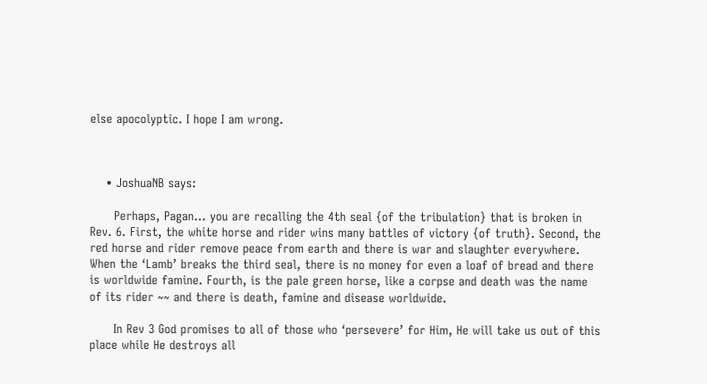else apocolyptic. I hope I am wrong.



    • JoshuaNB says:

      Perhaps, Pagan… you are recalling the 4th seal {of the tribulation} that is broken in Rev. 6. First, the white horse and rider wins many battles of victory {of truth}. Second, the red horse and rider remove peace from earth and there is war and slaughter everywhere. When the ‘Lamb’ breaks the third seal, there is no money for even a loaf of bread and there is worldwide famine. Fourth, is the pale green horse, like a corpse and death was the name of its rider ~~ and there is death, famine and disease worldwide.

      In Rev 3 God promises to all of those who ‘persevere’ for Him, He will take us out of this place while He destroys all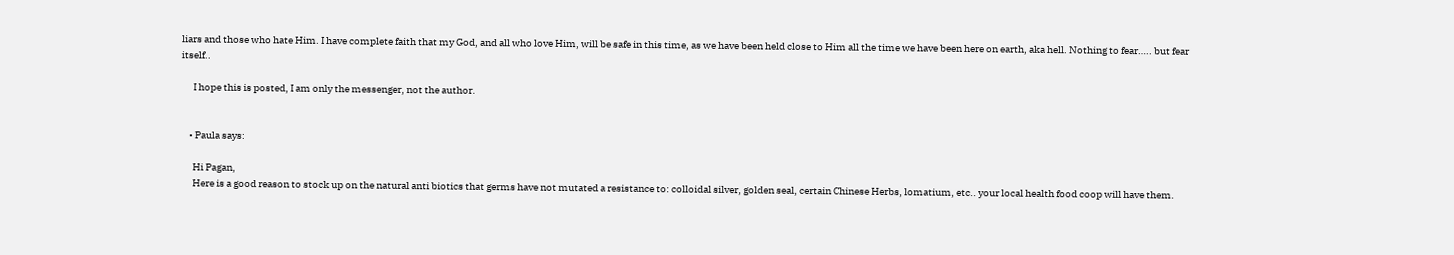liars and those who hate Him. I have complete faith that my God, and all who love Him, will be safe in this time, as we have been held close to Him all the time we have been here on earth, aka hell. Nothing to fear….. but fear itself..

      I hope this is posted, I am only the messenger, not the author.


    • Paula says:

      Hi Pagan,
      Here is a good reason to stock up on the natural anti biotics that germs have not mutated a resistance to: colloidal silver, golden seal, certain Chinese Herbs, lomatium, etc.. your local health food coop will have them.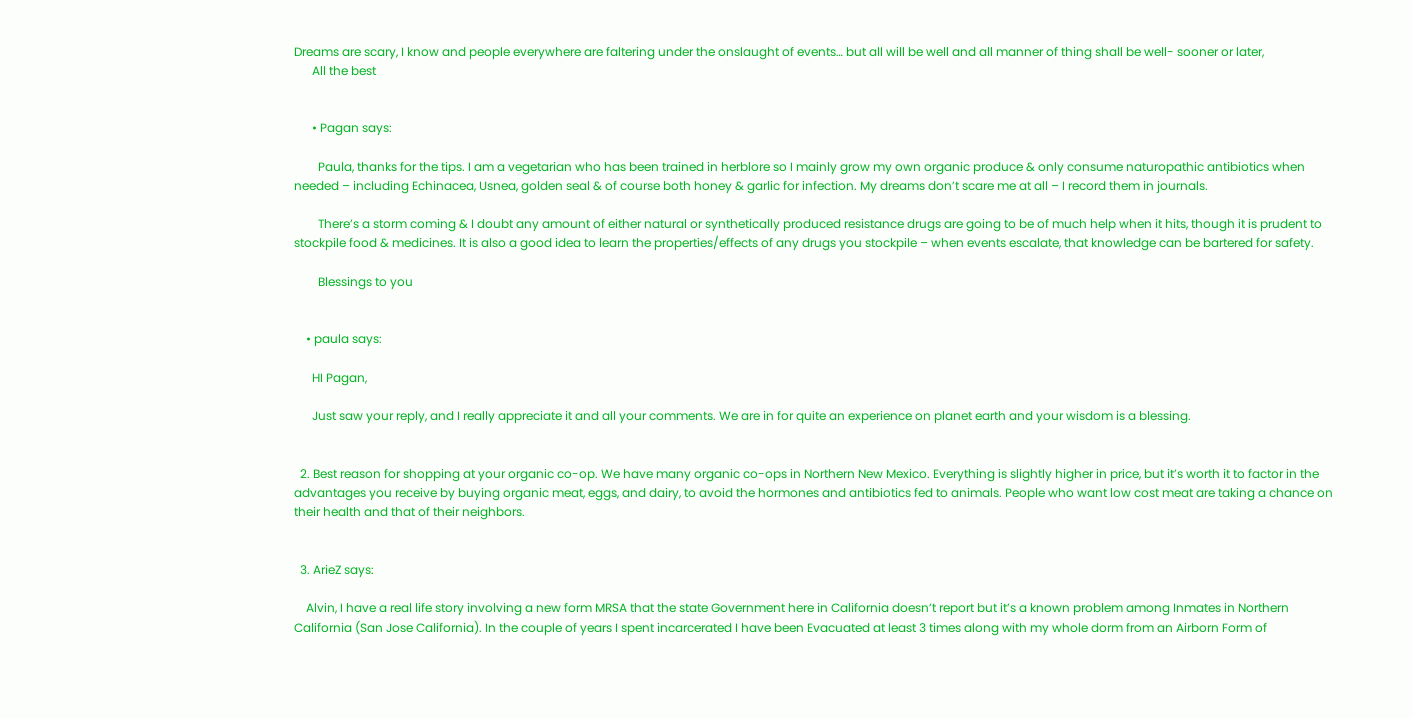Dreams are scary, I know and people everywhere are faltering under the onslaught of events… but all will be well and all manner of thing shall be well- sooner or later,
      All the best


      • Pagan says:

        Paula, thanks for the tips. I am a vegetarian who has been trained in herblore so I mainly grow my own organic produce & only consume naturopathic antibiotics when needed – including Echinacea, Usnea, golden seal & of course both honey & garlic for infection. My dreams don’t scare me at all – I record them in journals.

        There’s a storm coming & I doubt any amount of either natural or synthetically produced resistance drugs are going to be of much help when it hits, though it is prudent to stockpile food & medicines. It is also a good idea to learn the properties/effects of any drugs you stockpile – when events escalate, that knowledge can be bartered for safety.

        Blessings to you


    • paula says:

      HI Pagan,

      Just saw your reply, and I really appreciate it and all your comments. We are in for quite an experience on planet earth and your wisdom is a blessing.


  2. Best reason for shopping at your organic co-op. We have many organic co-ops in Northern New Mexico. Everything is slightly higher in price, but it’s worth it to factor in the advantages you receive by buying organic meat, eggs, and dairy, to avoid the hormones and antibiotics fed to animals. People who want low cost meat are taking a chance on their health and that of their neighbors.


  3. ArieZ says:

    Alvin, I have a real life story involving a new form MRSA that the state Government here in California doesn’t report but it’s a known problem among Inmates in Northern California (San Jose California). In the couple of years I spent incarcerated I have been Evacuated at least 3 times along with my whole dorm from an Airborn Form of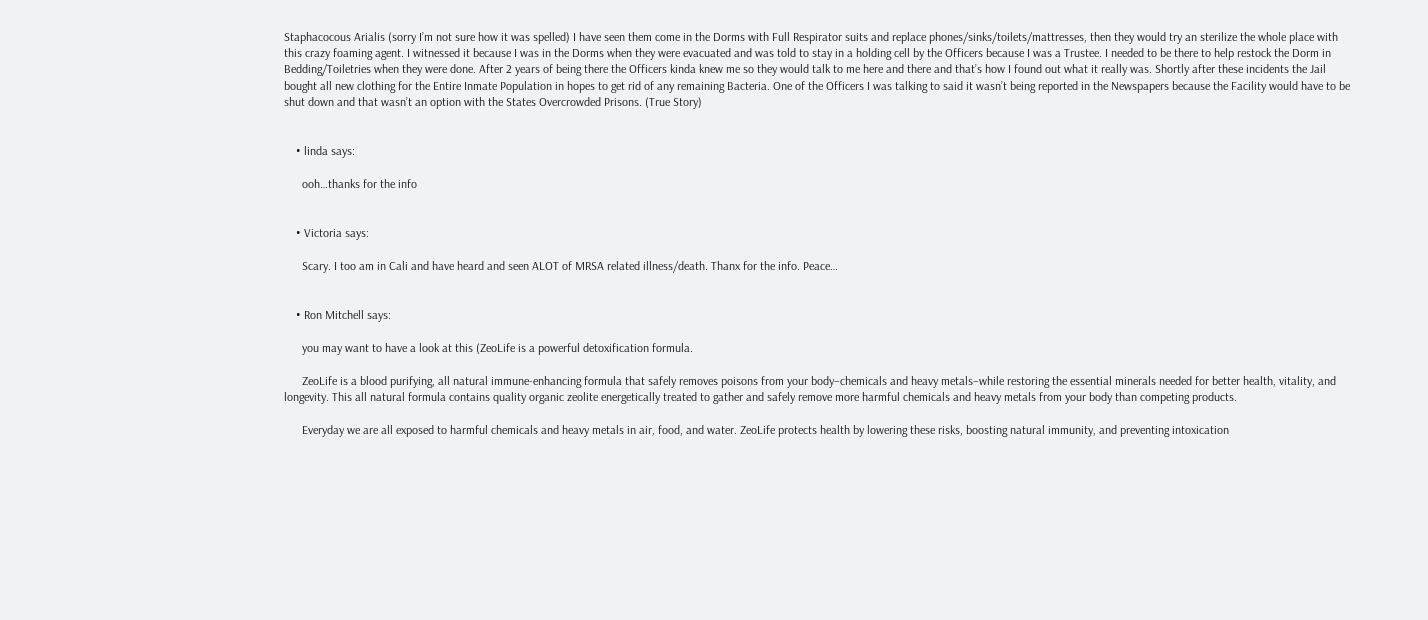Staphacocous Arialis (sorry I’m not sure how it was spelled) I have seen them come in the Dorms with Full Respirator suits and replace phones/sinks/toilets/mattresses, then they would try an sterilize the whole place with this crazy foaming agent. I witnessed it because I was in the Dorms when they were evacuated and was told to stay in a holding cell by the Officers because I was a Trustee. I needed to be there to help restock the Dorm in Bedding/Toiletries when they were done. After 2 years of being there the Officers kinda knew me so they would talk to me here and there and that’s how I found out what it really was. Shortly after these incidents the Jail bought all new clothing for the Entire Inmate Population in hopes to get rid of any remaining Bacteria. One of the Officers I was talking to said it wasn’t being reported in the Newspapers because the Facility would have to be shut down and that wasn’t an option with the States Overcrowded Prisons. (True Story)


    • linda says:

      ooh…thanks for the info


    • Victoria says:

      Scary. I too am in Cali and have heard and seen ALOT of MRSA related illness/death. Thanx for the info. Peace…


    • Ron Mitchell says:

      you may want to have a look at this (ZeoLife is a powerful detoxification formula.

      ZeoLife is a blood purifying, all natural immune-enhancing formula that safely removes poisons from your body–chemicals and heavy metals–while restoring the essential minerals needed for better health, vitality, and longevity. This all natural formula contains quality organic zeolite energetically treated to gather and safely remove more harmful chemicals and heavy metals from your body than competing products.

      Everyday we are all exposed to harmful chemicals and heavy metals in air, food, and water. ZeoLife protects health by lowering these risks, boosting natural immunity, and preventing intoxication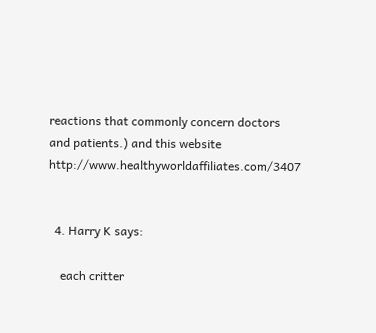reactions that commonly concern doctors and patients.) and this website http://www.healthyworldaffiliates.com/3407


  4. Harry K says:

    each critter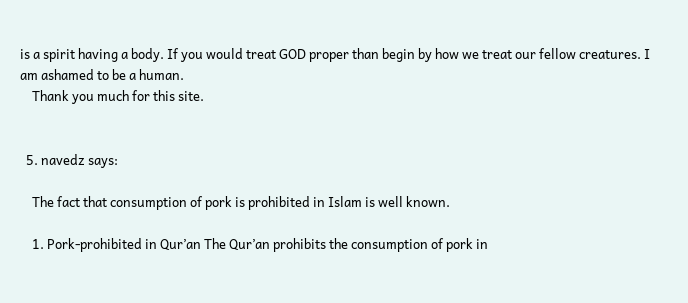is a spirit having a body. If you would treat GOD proper than begin by how we treat our fellow creatures. I am ashamed to be a human.
    Thank you much for this site.


  5. navedz says:

    The fact that consumption of pork is prohibited in Islam is well known.

    1. Pork-prohibited in Qur’an The Qur’an prohibits the consumption of pork in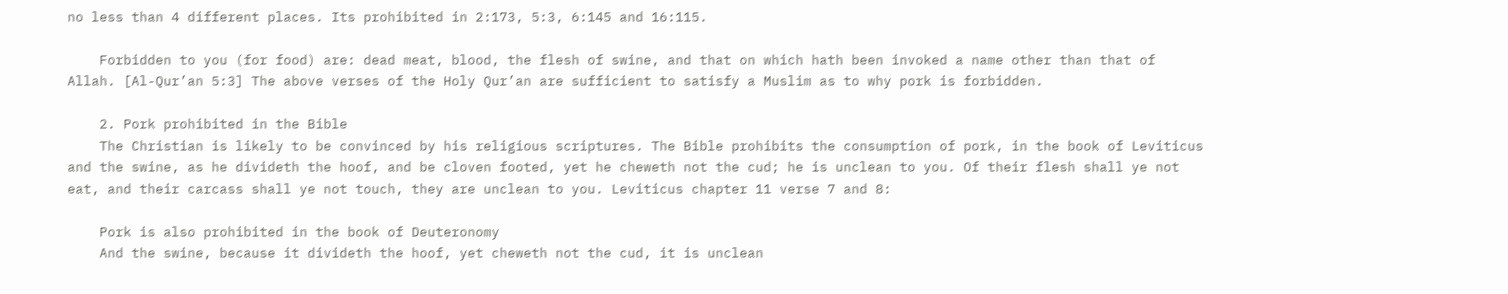no less than 4 different places. Its prohibited in 2:173, 5:3, 6:145 and 16:115.

    Forbidden to you (for food) are: dead meat, blood, the flesh of swine, and that on which hath been invoked a name other than that of Allah. [Al-Qur’an 5:3] The above verses of the Holy Qur’an are sufficient to satisfy a Muslim as to why pork is forbidden.

    2. Pork prohibited in the Bible
    The Christian is likely to be convinced by his religious scriptures. The Bible prohibits the consumption of pork, in the book of Leviticus and the swine, as he divideth the hoof, and be cloven footed, yet he cheweth not the cud; he is unclean to you. Of their flesh shall ye not eat, and their carcass shall ye not touch, they are unclean to you. Leviticus chapter 11 verse 7 and 8:

    Pork is also prohibited in the book of Deuteronomy
    And the swine, because it divideth the hoof, yet cheweth not the cud, it is unclean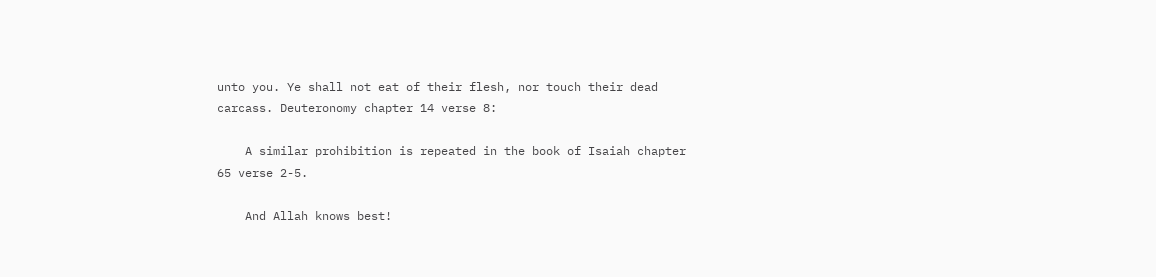unto you. Ye shall not eat of their flesh, nor touch their dead carcass. Deuteronomy chapter 14 verse 8:

    A similar prohibition is repeated in the book of Isaiah chapter 65 verse 2-5.

    And Allah knows best!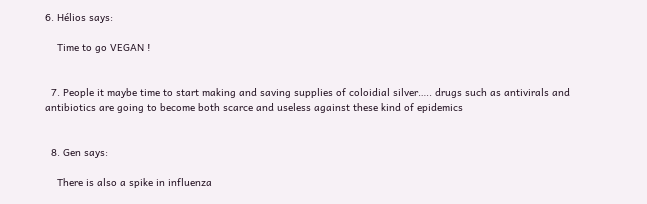6. Hélios says:

    Time to go VEGAN !


  7. People it maybe time to start making and saving supplies of coloidial silver….. drugs such as antivirals and antibiotics are going to become both scarce and useless against these kind of epidemics


  8. Gen says:

    There is also a spike in influenza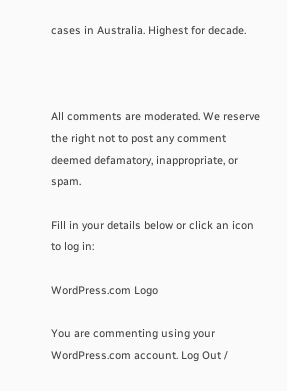cases in Australia. Highest for decade.



All comments are moderated. We reserve the right not to post any comment deemed defamatory, inappropriate, or spam.

Fill in your details below or click an icon to log in:

WordPress.com Logo

You are commenting using your WordPress.com account. Log Out /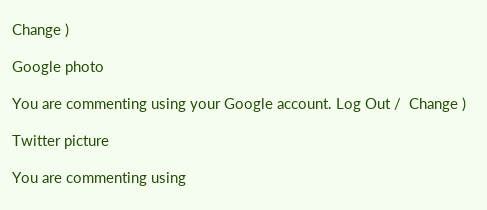Change )

Google photo

You are commenting using your Google account. Log Out /  Change )

Twitter picture

You are commenting using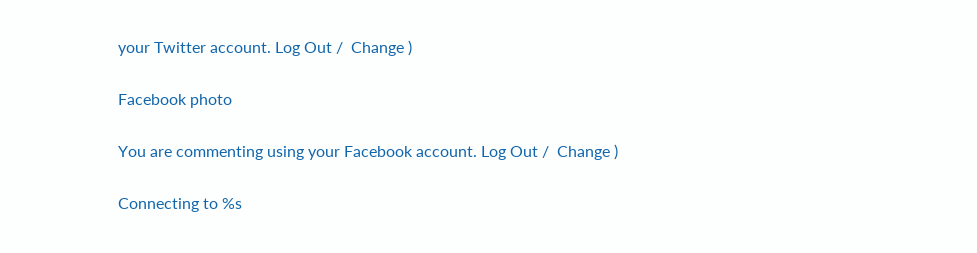your Twitter account. Log Out /  Change )

Facebook photo

You are commenting using your Facebook account. Log Out /  Change )

Connecting to %s